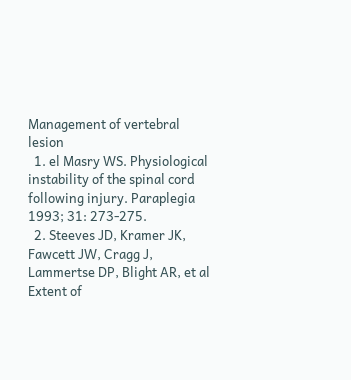Management of vertebral lesion
  1. el Masry WS. Physiological instability of the spinal cord following injury. Paraplegia 1993; 31: 273-275.
  2. Steeves JD, Kramer JK, Fawcett JW, Cragg J, Lammertse DP, Blight AR, et al Extent of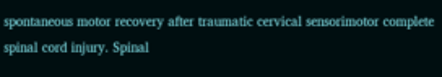spontaneous motor recovery after traumatic cervical sensorimotor complete spinal cord injury. Spinal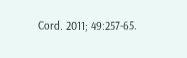Cord. 2011; 49:257-65.